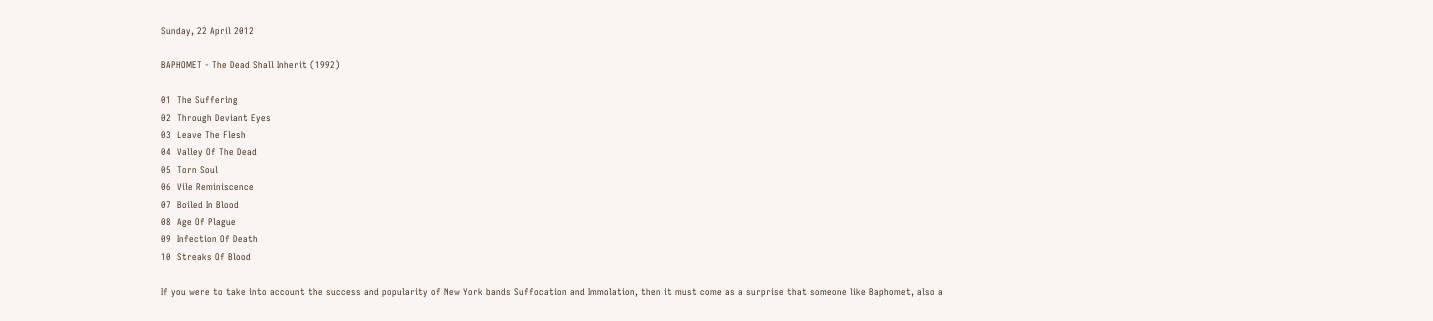Sunday, 22 April 2012

BAPHOMET - The Dead Shall Inherit (1992)

01  The Suffering
02  Through Deviant Eyes
03  Leave The Flesh
04  Valley Of The Dead
05  Torn Soul
06  Vile Reminiscence
07  Boiled In Blood
08  Age Of Plague
09  Infection Of Death
10  Streaks Of Blood

If you were to take into account the success and popularity of New York bands Suffocation and Immolation, then it must come as a surprise that someone like Baphomet, also a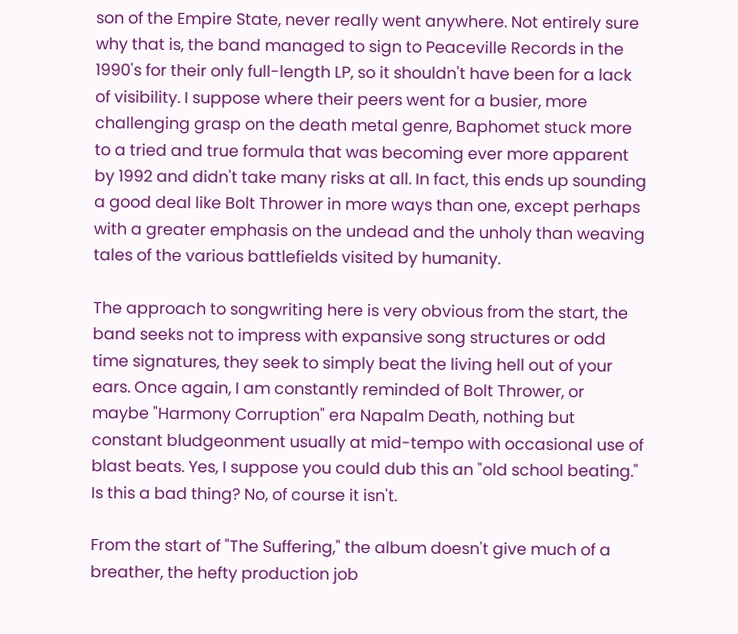son of the Empire State, never really went anywhere. Not entirely sure why that is, the band managed to sign to Peaceville Records in the 1990's for their only full-length LP, so it shouldn't have been for a lack of visibility. I suppose where their peers went for a busier, more challenging grasp on the death metal genre, Baphomet stuck more to a tried and true formula that was becoming ever more apparent by 1992 and didn't take many risks at all. In fact, this ends up sounding a good deal like Bolt Thrower in more ways than one, except perhaps with a greater emphasis on the undead and the unholy than weaving tales of the various battlefields visited by humanity.

The approach to songwriting here is very obvious from the start, the band seeks not to impress with expansive song structures or odd time signatures, they seek to simply beat the living hell out of your ears. Once again, I am constantly reminded of Bolt Thrower, or maybe "Harmony Corruption" era Napalm Death, nothing but constant bludgeonment usually at mid-tempo with occasional use of blast beats. Yes, I suppose you could dub this an "old school beating." Is this a bad thing? No, of course it isn't.

From the start of "The Suffering," the album doesn't give much of a breather, the hefty production job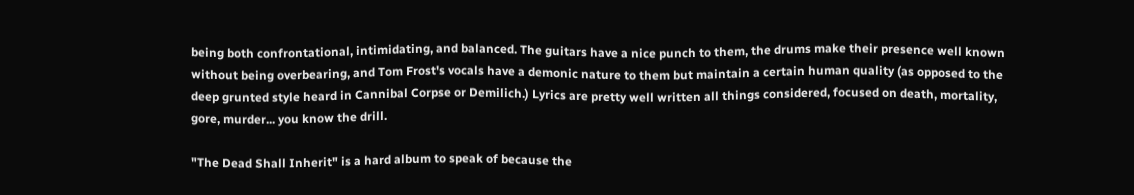being both confrontational, intimidating, and balanced. The guitars have a nice punch to them, the drums make their presence well known without being overbearing, and Tom Frost's vocals have a demonic nature to them but maintain a certain human quality (as opposed to the deep grunted style heard in Cannibal Corpse or Demilich.) Lyrics are pretty well written all things considered, focused on death, mortality, gore, murder... you know the drill.

"The Dead Shall Inherit" is a hard album to speak of because the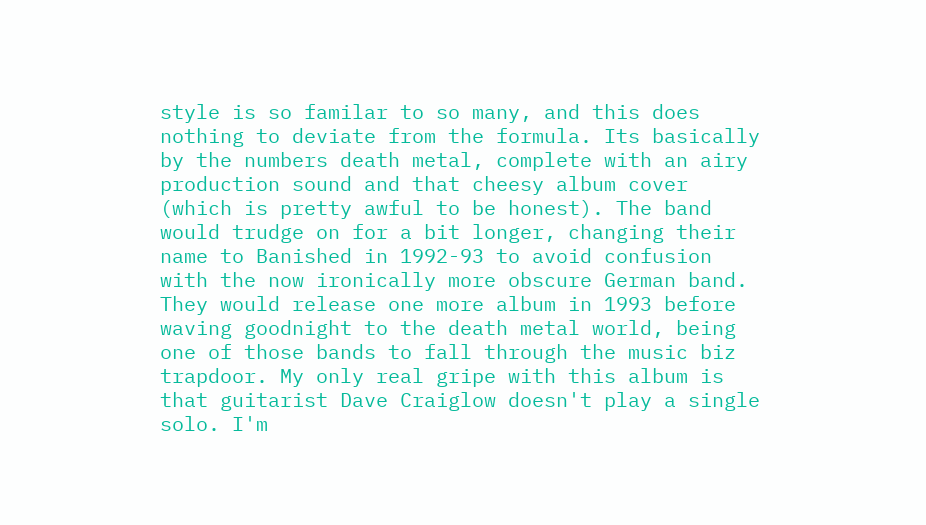style is so familar to so many, and this does nothing to deviate from the formula. Its basically by the numbers death metal, complete with an airy production sound and that cheesy album cover (which is pretty awful to be honest). The band would trudge on for a bit longer, changing their name to Banished in 1992-93 to avoid confusion with the now ironically more obscure German band. They would release one more album in 1993 before waving goodnight to the death metal world, being one of those bands to fall through the music biz trapdoor. My only real gripe with this album is that guitarist Dave Craiglow doesn't play a single solo. I'm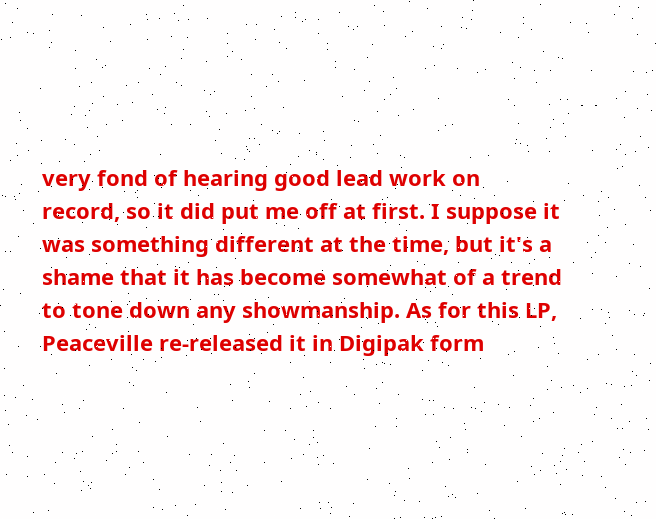very fond of hearing good lead work on record, so it did put me off at first. I suppose it was something different at the time, but it's a shame that it has become somewhat of a trend to tone down any showmanship. As for this LP, Peaceville re-released it in Digipak form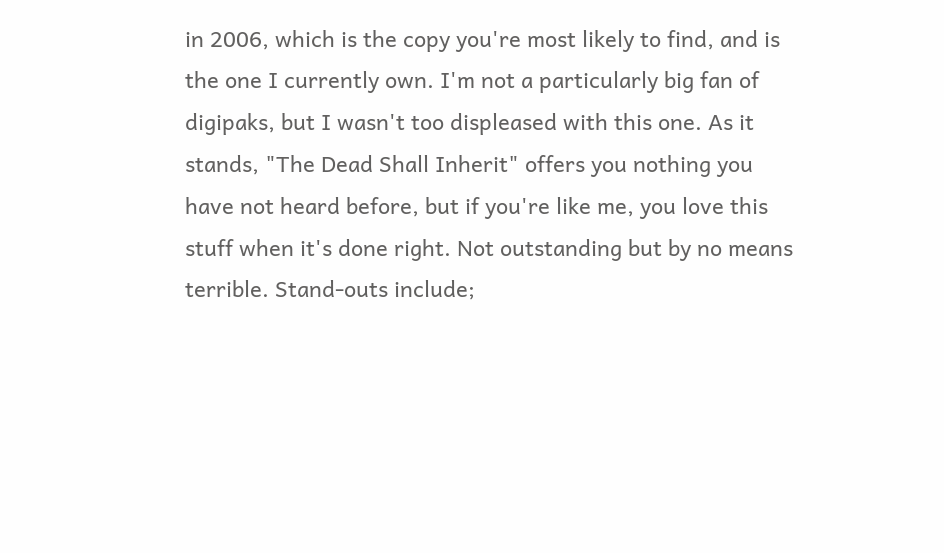in 2006, which is the copy you're most likely to find, and is the one I currently own. I'm not a particularly big fan of digipaks, but I wasn't too displeased with this one. As it stands, "The Dead Shall Inherit" offers you nothing you have not heard before, but if you're like me, you love this stuff when it's done right. Not outstanding but by no means terrible. Stand-outs include;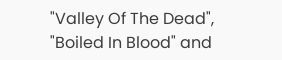"Valley Of The Dead", "Boiled In Blood" and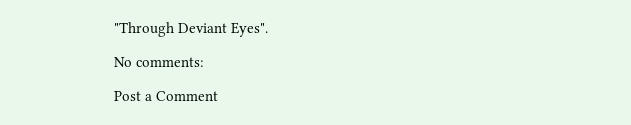"Through Deviant Eyes".

No comments:

Post a Comment